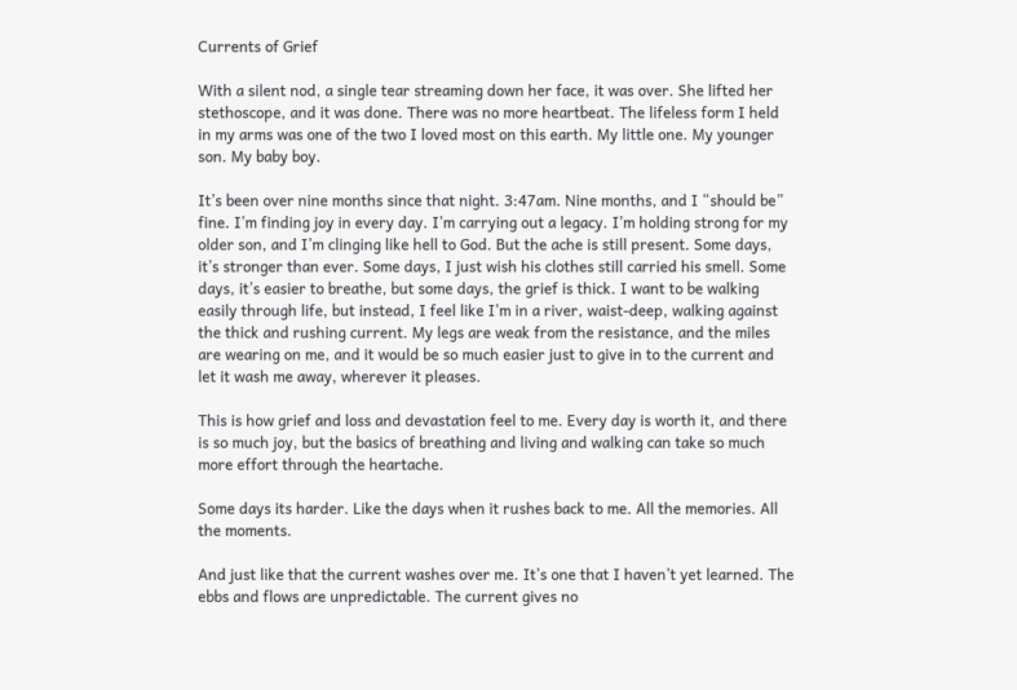Currents of Grief

With a silent nod, a single tear streaming down her face, it was over. She lifted her stethoscope, and it was done. There was no more heartbeat. The lifeless form I held in my arms was one of the two I loved most on this earth. My little one. My younger son. My baby boy.

It’s been over nine months since that night. 3:47am. Nine months, and I “should be” fine. I’m finding joy in every day. I’m carrying out a legacy. I’m holding strong for my older son, and I’m clinging like hell to God. But the ache is still present. Some days, it’s stronger than ever. Some days, I just wish his clothes still carried his smell. Some days, it’s easier to breathe, but some days, the grief is thick. I want to be walking easily through life, but instead, I feel like I’m in a river, waist-deep, walking against the thick and rushing current. My legs are weak from the resistance, and the miles are wearing on me, and it would be so much easier just to give in to the current and let it wash me away, wherever it pleases.

This is how grief and loss and devastation feel to me. Every day is worth it, and there is so much joy, but the basics of breathing and living and walking can take so much more effort through the heartache.

Some days its harder. Like the days when it rushes back to me. All the memories. All the moments.

And just like that the current washes over me. It’s one that I haven’t yet learned. The ebbs and flows are unpredictable. The current gives no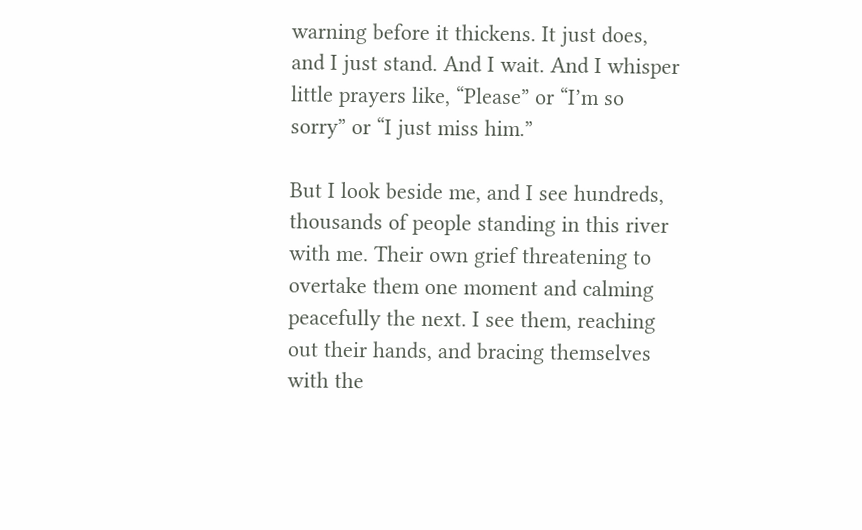warning before it thickens. It just does, and I just stand. And I wait. And I whisper little prayers like, “Please” or “I’m so sorry” or “I just miss him.”

But I look beside me, and I see hundreds, thousands of people standing in this river with me. Their own grief threatening to overtake them one moment and calming peacefully the next. I see them, reaching out their hands, and bracing themselves with the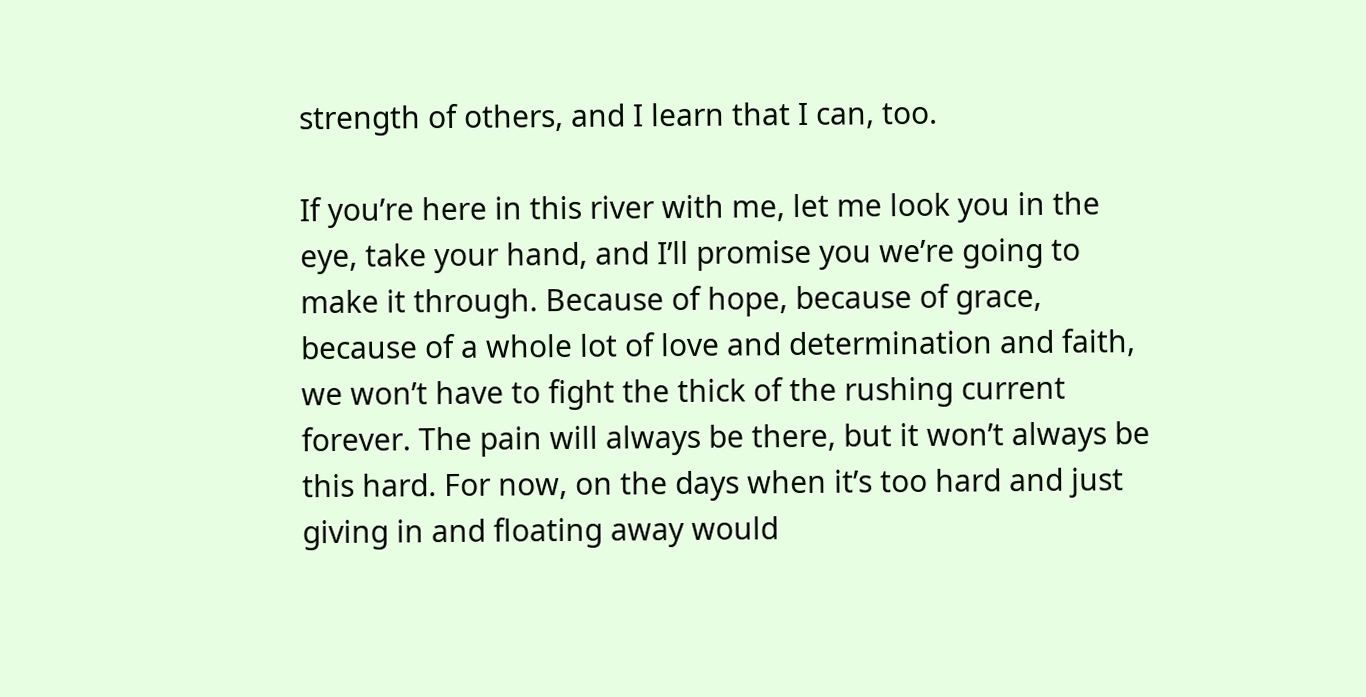strength of others, and I learn that I can, too.

If you’re here in this river with me, let me look you in the eye, take your hand, and I’ll promise you we’re going to make it through. Because of hope, because of grace, because of a whole lot of love and determination and faith, we won’t have to fight the thick of the rushing current forever. The pain will always be there, but it won’t always be this hard. For now, on the days when it’s too hard and just giving in and floating away would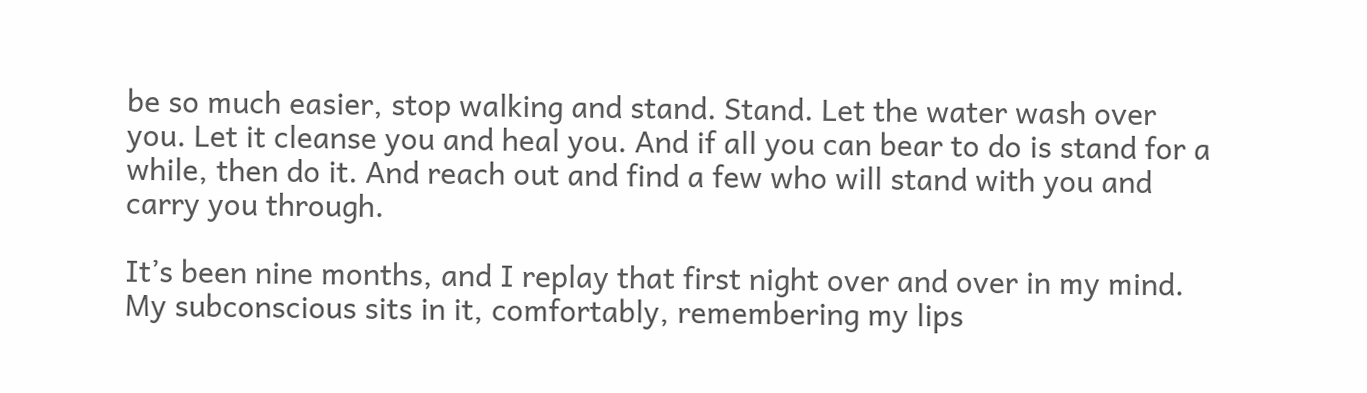be so much easier, stop walking and stand. Stand. Let the water wash over you. Let it cleanse you and heal you. And if all you can bear to do is stand for a while, then do it. And reach out and find a few who will stand with you and carry you through.

It’s been nine months, and I replay that first night over and over in my mind. My subconscious sits in it, comfortably, remembering my lips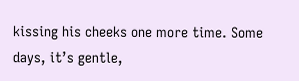kissing his cheeks one more time. Some days, it’s gentle,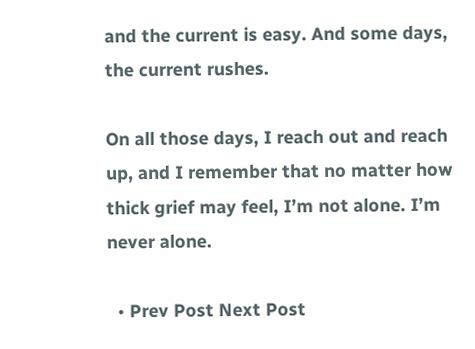and the current is easy. And some days, the current rushes.

On all those days, I reach out and reach up, and I remember that no matter how thick grief may feel, I’m not alone. I’m never alone.

  • Prev Post Next Post